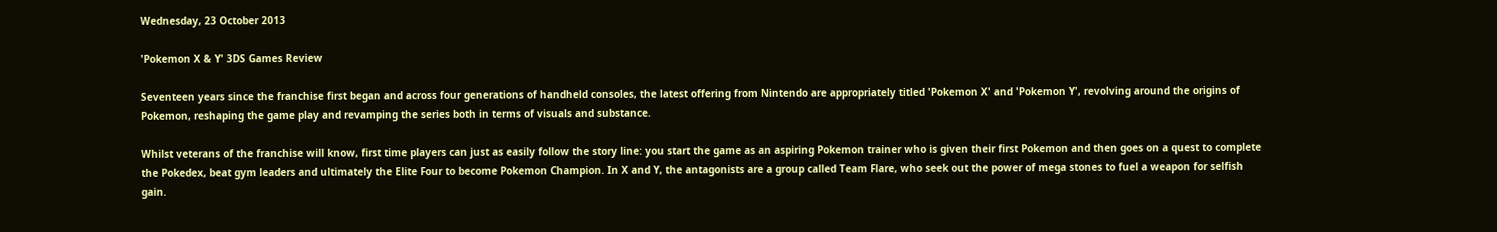Wednesday, 23 October 2013

'Pokemon X & Y' 3DS Games Review

Seventeen years since the franchise first began and across four generations of handheld consoles, the latest offering from Nintendo are appropriately titled 'Pokemon X' and 'Pokemon Y', revolving around the origins of Pokemon, reshaping the game play and revamping the series both in terms of visuals and substance.

Whilst veterans of the franchise will know, first time players can just as easily follow the story line: you start the game as an aspiring Pokemon trainer who is given their first Pokemon and then goes on a quest to complete the Pokedex, beat gym leaders and ultimately the Elite Four to become Pokemon Champion. In X and Y, the antagonists are a group called Team Flare, who seek out the power of mega stones to fuel a weapon for selfish gain.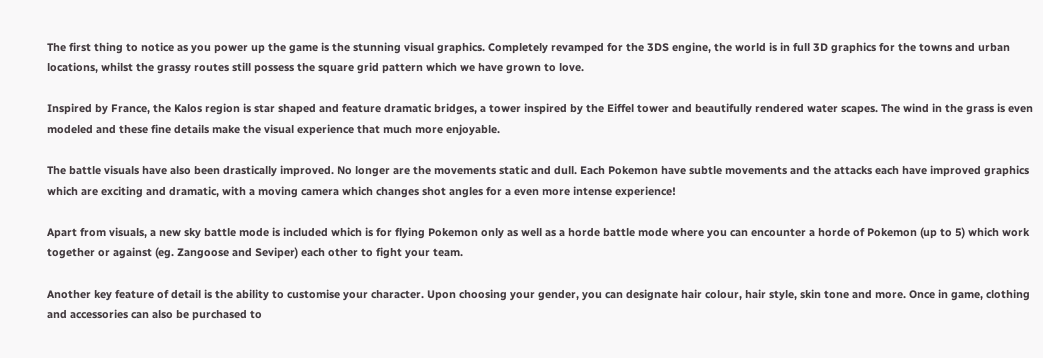The first thing to notice as you power up the game is the stunning visual graphics. Completely revamped for the 3DS engine, the world is in full 3D graphics for the towns and urban locations, whilst the grassy routes still possess the square grid pattern which we have grown to love.

Inspired by France, the Kalos region is star shaped and feature dramatic bridges, a tower inspired by the Eiffel tower and beautifully rendered water scapes. The wind in the grass is even modeled and these fine details make the visual experience that much more enjoyable.

The battle visuals have also been drastically improved. No longer are the movements static and dull. Each Pokemon have subtle movements and the attacks each have improved graphics which are exciting and dramatic, with a moving camera which changes shot angles for a even more intense experience!

Apart from visuals, a new sky battle mode is included which is for flying Pokemon only as well as a horde battle mode where you can encounter a horde of Pokemon (up to 5) which work together or against (eg. Zangoose and Seviper) each other to fight your team.

Another key feature of detail is the ability to customise your character. Upon choosing your gender, you can designate hair colour, hair style, skin tone and more. Once in game, clothing and accessories can also be purchased to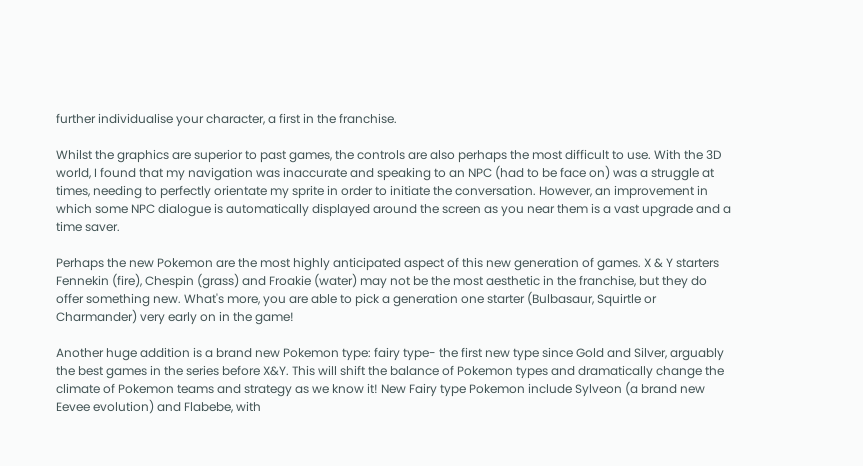further individualise your character, a first in the franchise.

Whilst the graphics are superior to past games, the controls are also perhaps the most difficult to use. With the 3D world, I found that my navigation was inaccurate and speaking to an NPC (had to be face on) was a struggle at times, needing to perfectly orientate my sprite in order to initiate the conversation. However, an improvement in which some NPC dialogue is automatically displayed around the screen as you near them is a vast upgrade and a time saver.

Perhaps the new Pokemon are the most highly anticipated aspect of this new generation of games. X & Y starters Fennekin (fire), Chespin (grass) and Froakie (water) may not be the most aesthetic in the franchise, but they do offer something new. What's more, you are able to pick a generation one starter (Bulbasaur, Squirtle or Charmander) very early on in the game!

Another huge addition is a brand new Pokemon type: fairy type- the first new type since Gold and Silver, arguably the best games in the series before X&Y. This will shift the balance of Pokemon types and dramatically change the climate of Pokemon teams and strategy as we know it! New Fairy type Pokemon include Sylveon (a brand new Eevee evolution) and Flabebe, with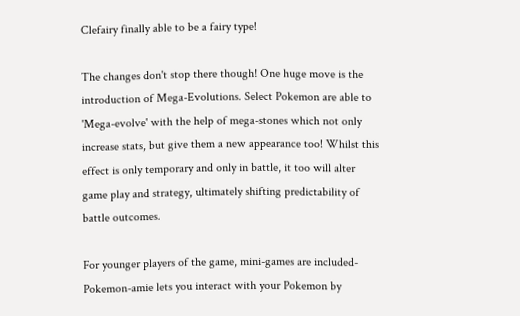Clefairy finally able to be a fairy type!

The changes don't stop there though! One huge move is the introduction of Mega-Evolutions. Select Pokemon are able to 'Mega-evolve' with the help of mega-stones which not only increase stats, but give them a new appearance too! Whilst this effect is only temporary and only in battle, it too will alter game play and strategy, ultimately shifting predictability of battle outcomes.

For younger players of the game, mini-games are included- Pokemon-amie lets you interact with your Pokemon by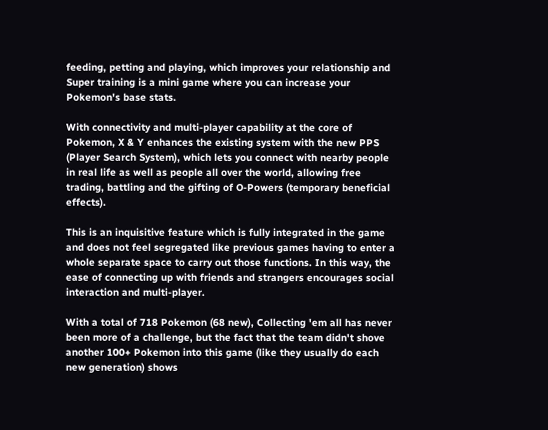feeding, petting and playing, which improves your relationship and Super training is a mini game where you can increase your Pokemon's base stats.

With connectivity and multi-player capability at the core of Pokemon, X & Y enhances the existing system with the new PPS (Player Search System), which lets you connect with nearby people in real life as well as people all over the world, allowing free trading, battling and the gifting of O-Powers (temporary beneficial effects).

This is an inquisitive feature which is fully integrated in the game and does not feel segregated like previous games having to enter a whole separate space to carry out those functions. In this way, the ease of connecting up with friends and strangers encourages social interaction and multi-player.

With a total of 718 Pokemon (68 new), Collecting 'em all has never been more of a challenge, but the fact that the team didn't shove another 100+ Pokemon into this game (like they usually do each new generation) shows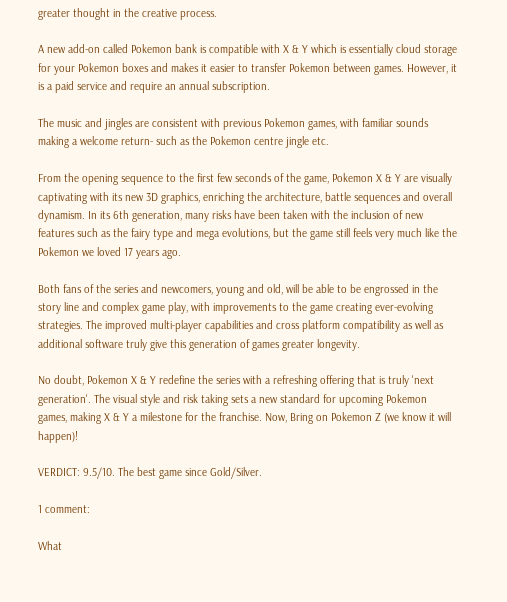greater thought in the creative process.

A new add-on called Pokemon bank is compatible with X & Y which is essentially cloud storage for your Pokemon boxes and makes it easier to transfer Pokemon between games. However, it is a paid service and require an annual subscription.

The music and jingles are consistent with previous Pokemon games, with familiar sounds making a welcome return- such as the Pokemon centre jingle etc.

From the opening sequence to the first few seconds of the game, Pokemon X & Y are visually captivating with its new 3D graphics, enriching the architecture, battle sequences and overall dynamism. In its 6th generation, many risks have been taken with the inclusion of new features such as the fairy type and mega evolutions, but the game still feels very much like the Pokemon we loved 17 years ago.

Both fans of the series and newcomers, young and old, will be able to be engrossed in the story line and complex game play, with improvements to the game creating ever-evolving strategies. The improved multi-player capabilities and cross platform compatibility as well as additional software truly give this generation of games greater longevity.

No doubt, Pokemon X & Y redefine the series with a refreshing offering that is truly 'next generation'. The visual style and risk taking sets a new standard for upcoming Pokemon games, making X & Y a milestone for the franchise. Now, Bring on Pokemon Z (we know it will happen)!

VERDICT: 9.5/10. The best game since Gold/Silver.

1 comment:

What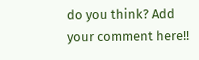do you think? Add your comment here!!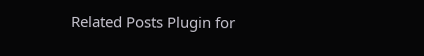Related Posts Plugin for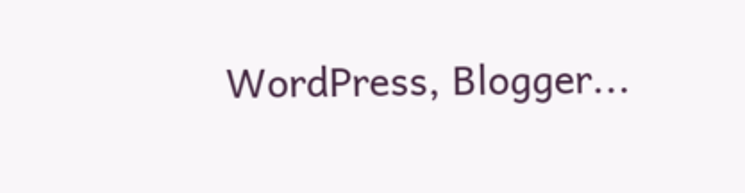WordPress, Blogger...